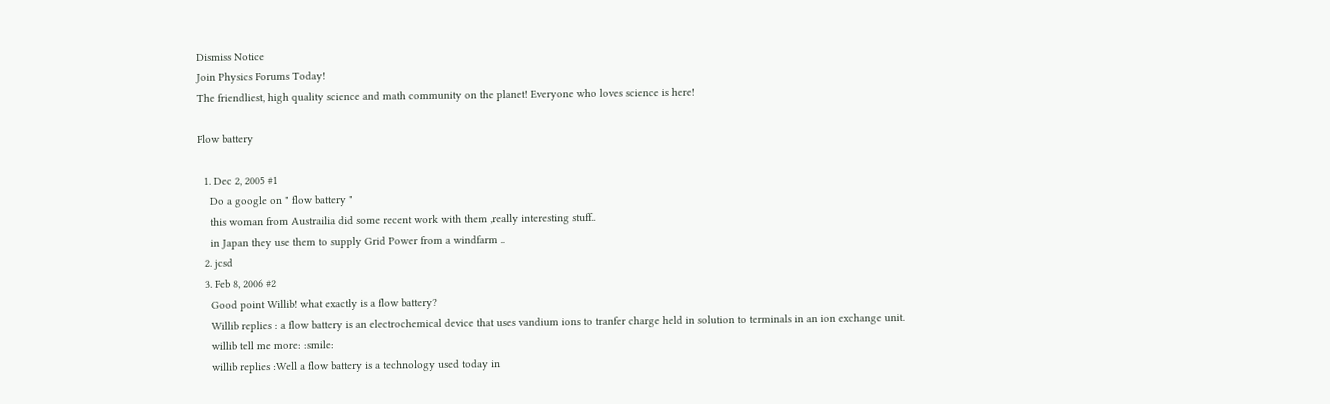Dismiss Notice
Join Physics Forums Today!
The friendliest, high quality science and math community on the planet! Everyone who loves science is here!

Flow battery

  1. Dec 2, 2005 #1
    Do a google on " flow battery "
    this woman from Austrailia did some recent work with them ,really interesting stuff..
    in Japan they use them to supply Grid Power from a windfarm ..
  2. jcsd
  3. Feb 8, 2006 #2
    Good point Willib! what exactly is a flow battery?
    Willib replies : a flow battery is an electrochemical device that uses vandium ions to tranfer charge held in solution to terminals in an ion exchange unit.
    willib tell me more: :smile:
    willib replies :Well a flow battery is a technology used today in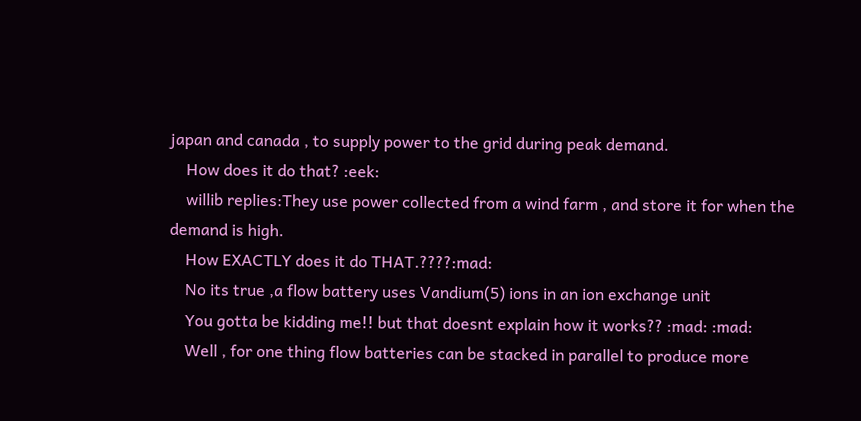japan and canada , to supply power to the grid during peak demand.
    How does it do that? :eek:
    willib replies:They use power collected from a wind farm , and store it for when the demand is high.
    How EXACTLY does it do THAT.????:mad:
    No its true ,a flow battery uses Vandium(5) ions in an ion exchange unit
    You gotta be kidding me!! but that doesnt explain how it works?? :mad: :mad:
    Well , for one thing flow batteries can be stacked in parallel to produce more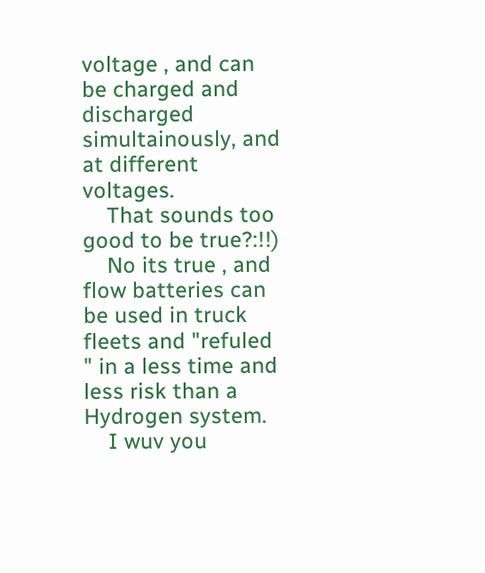voltage , and can be charged and discharged simultainously, and at different voltages.
    That sounds too good to be true?:!!)
    No its true , and flow batteries can be used in truck fleets and "refuled " in a less time and less risk than a Hydrogen system.
    I wuv you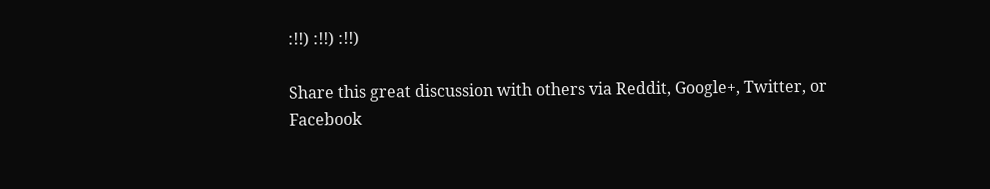:!!) :!!) :!!)

Share this great discussion with others via Reddit, Google+, Twitter, or Facebook